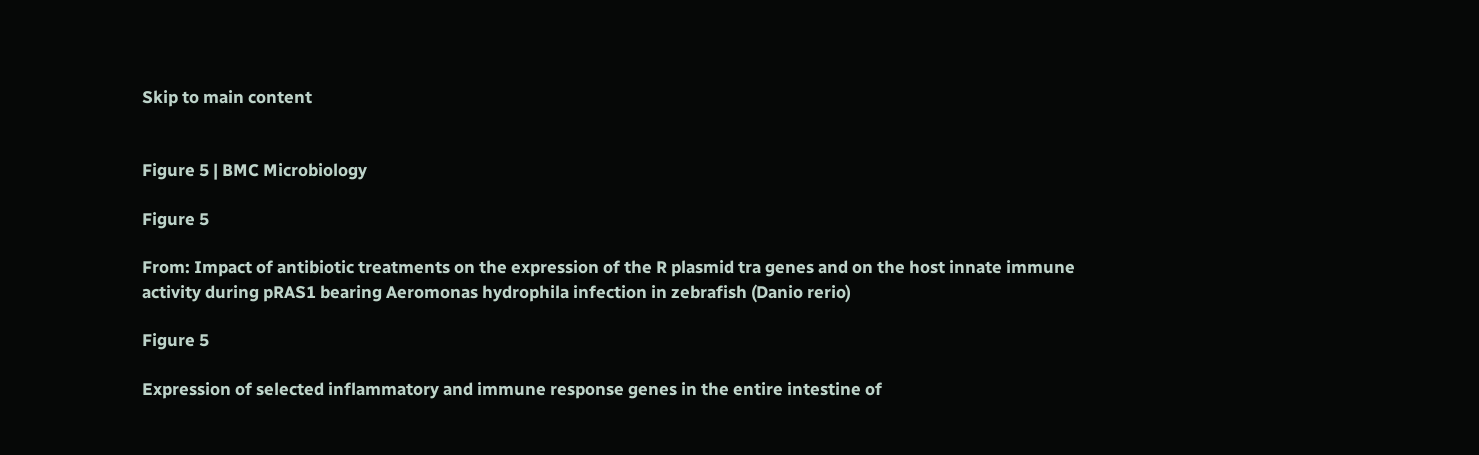Skip to main content


Figure 5 | BMC Microbiology

Figure 5

From: Impact of antibiotic treatments on the expression of the R plasmid tra genes and on the host innate immune activity during pRAS1 bearing Aeromonas hydrophila infection in zebrafish (Danio rerio)

Figure 5

Expression of selected inflammatory and immune response genes in the entire intestine of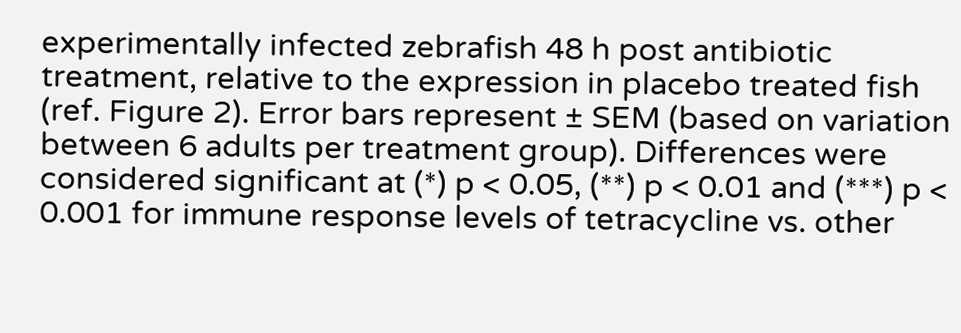experimentally infected zebrafish 48 h post antibiotic treatment, relative to the expression in placebo treated fish (ref. Figure 2). Error bars represent ± SEM (based on variation between 6 adults per treatment group). Differences were considered significant at (*) p < 0.05, (**) p < 0.01 and (***) p < 0.001 for immune response levels of tetracycline vs. other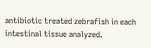antibiotic treated zebrafish in each intestinal tissue analyzed.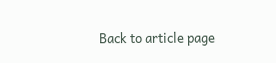Back to article page